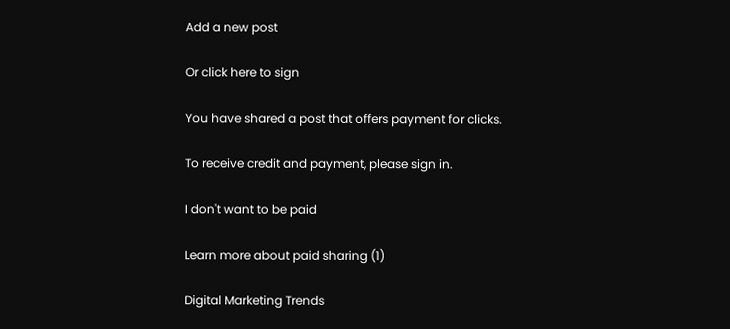Add a new post

Or click here to sign

You have shared a post that offers payment for clicks.

To receive credit and payment, please sign in.

I don't want to be paid

Learn more about paid sharing (1)

Digital Marketing Trends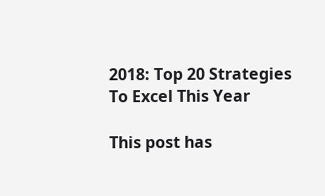2018: Top 20 Strategies To Excel This Year

This post has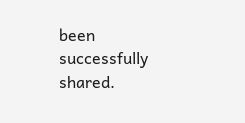been successfully shared.